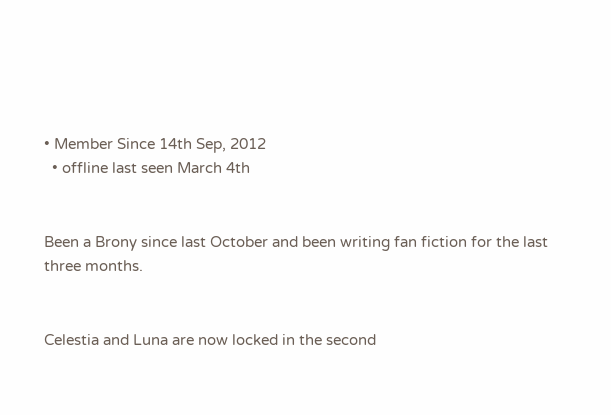• Member Since 14th Sep, 2012
  • offline last seen March 4th


Been a Brony since last October and been writing fan fiction for the last three months.


Celestia and Luna are now locked in the second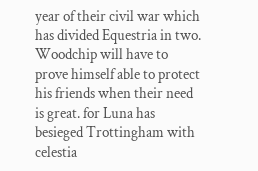year of their civil war which has divided Equestria in two. Woodchip will have to prove himself able to protect his friends when their need is great. for Luna has besieged Trottingham with celestia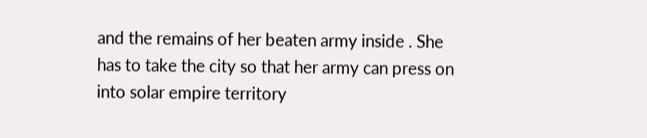and the remains of her beaten army inside . She has to take the city so that her army can press on into solar empire territory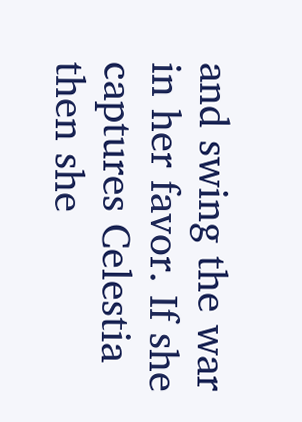and swing the war in her favor. If she captures Celestia then she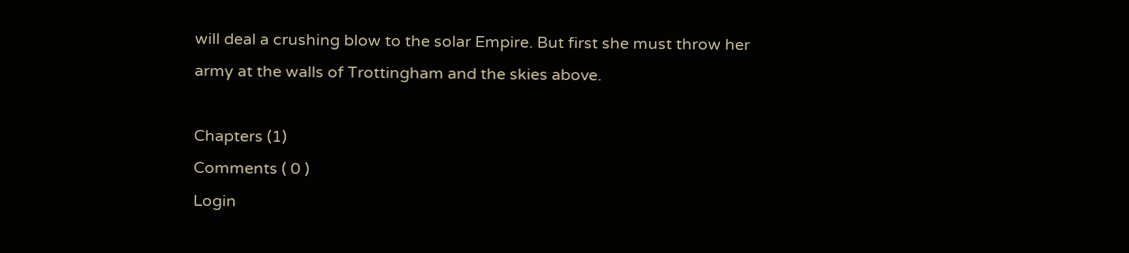will deal a crushing blow to the solar Empire. But first she must throw her army at the walls of Trottingham and the skies above.

Chapters (1)
Comments ( 0 )
Login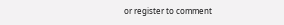or register to comment